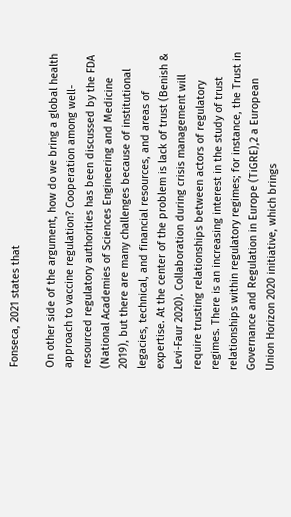Fonseca, 2021 states that

On other side of the argument, how do we bring a global health approach to vaccine regulation? Cooperation among well-resourced regulatory authorities has been discussed by the FDA (National Academies of Sciences Engineering and Medicine 2019), but there are many challenges because of institutional legacies, technical, and financial resources, and areas of expertise. At the center of the problem is lack of trust (Benish & Levi-Faur 2020). Collaboration during crisis management will require trusting relationships between actors of regulatory regimes. There is an increasing interest in the study of trust relationships within regulatory regimes; for instance, the Trust in Governance and Regulation in Europe (TiGRE),2 a European Union Horizon 2020 initiative, which brings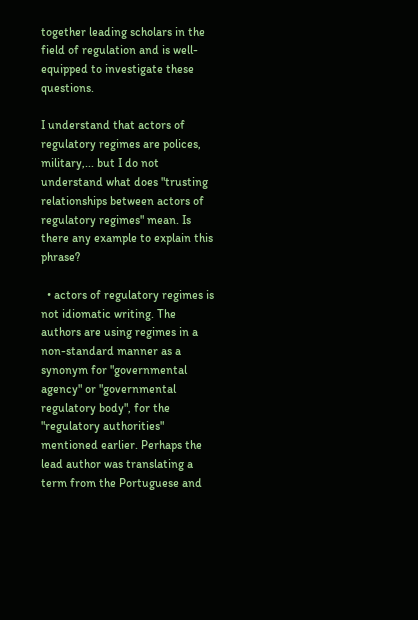together leading scholars in the field of regulation and is well-equipped to investigate these questions.

I understand that actors of regulatory regimes are polices, military,... but I do not understand what does "trusting relationships between actors of regulatory regimes" mean. Is there any example to explain this phrase?

  • actors of regulatory regimes is not idiomatic writing. The authors are using regimes in a non-standard manner as a synonym for "governmental agency" or "governmental regulatory body", for the "regulatory authorities" mentioned earlier. Perhaps the lead author was translating a term from the Portuguese and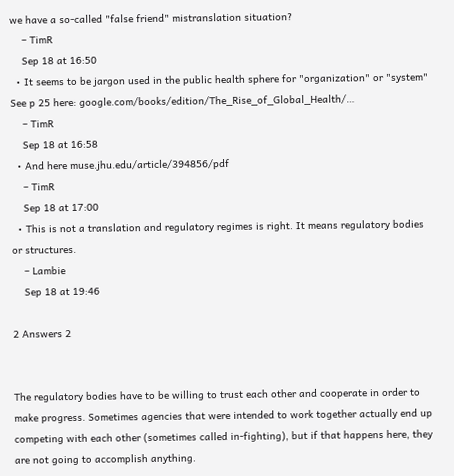we have a so-called "false friend" mistranslation situation?
    – TimR
    Sep 18 at 16:50
  • It seems to be jargon used in the public health sphere for "organization" or "system" See p 25 here: google.com/books/edition/The_Rise_of_Global_Health/…
    – TimR
    Sep 18 at 16:58
  • And here muse.jhu.edu/article/394856/pdf
    – TimR
    Sep 18 at 17:00
  • This is not a translation and regulatory regimes is right. It means regulatory bodies or structures.
    – Lambie
    Sep 18 at 19:46

2 Answers 2


The regulatory bodies have to be willing to trust each other and cooperate in order to make progress. Sometimes agencies that were intended to work together actually end up competing with each other (sometimes called in-fighting), but if that happens here, they are not going to accomplish anything.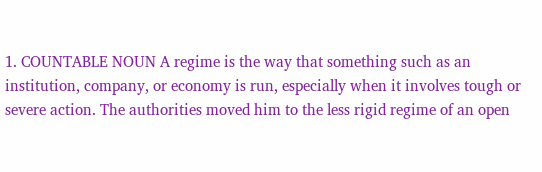1. COUNTABLE NOUN A regime is the way that something such as an institution, company, or economy is run, especially when it involves tough or severe action. The authorities moved him to the less rigid regime of an open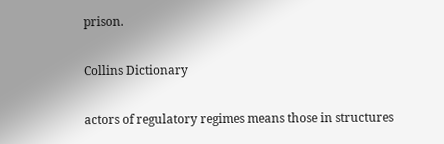prison.

Collins Dictionary

actors of regulatory regimes means those in structures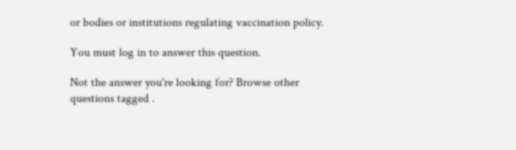or bodies or institutions regulating vaccination policy.

You must log in to answer this question.

Not the answer you're looking for? Browse other questions tagged .